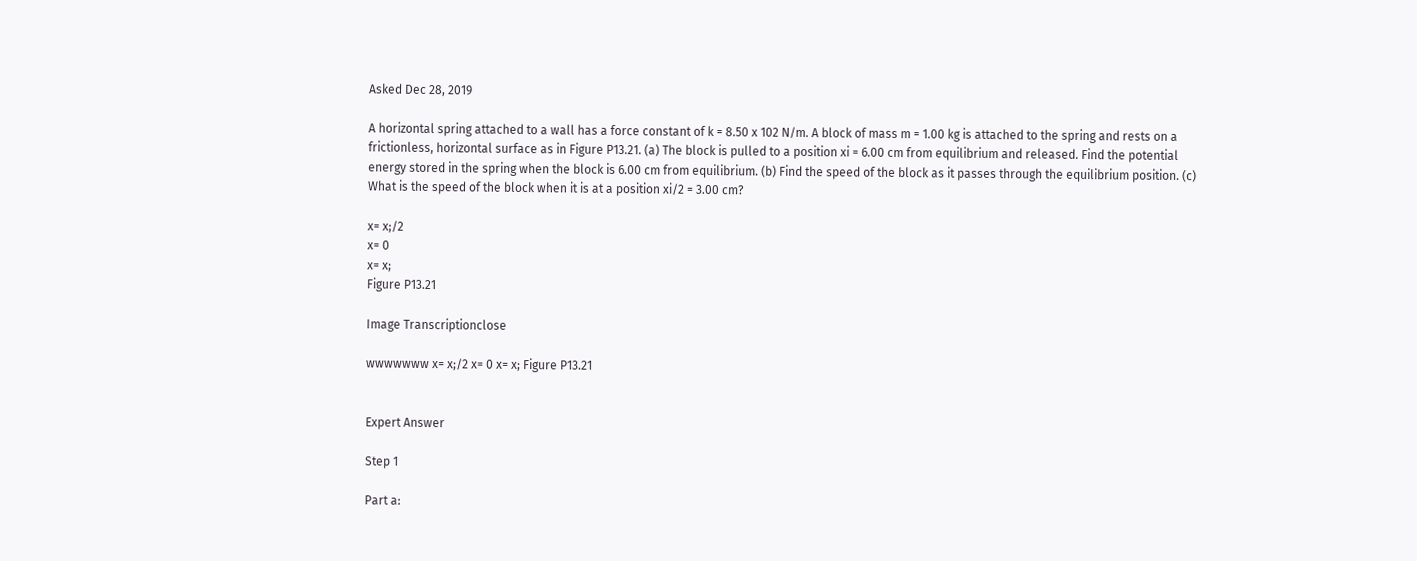Asked Dec 28, 2019

A horizontal spring attached to a wall has a force constant of k = 8.50 x 102 N/m. A block of mass m = 1.00 kg is attached to the spring and rests on a frictionless, horizontal surface as in Figure P13.21. (a) The block is pulled to a position xi = 6.00 cm from equilibrium and released. Find the potential energy stored in the spring when the block is 6.00 cm from equilibrium. (b) Find the speed of the block as it passes through the equilibrium position. (c) What is the speed of the block when it is at a position xi/2 = 3.00 cm?

x= x;/2
x= 0
x= x;
Figure P13.21

Image Transcriptionclose

wwwwwww x= x;/2 x= 0 x= x; Figure P13.21


Expert Answer

Step 1

Part a: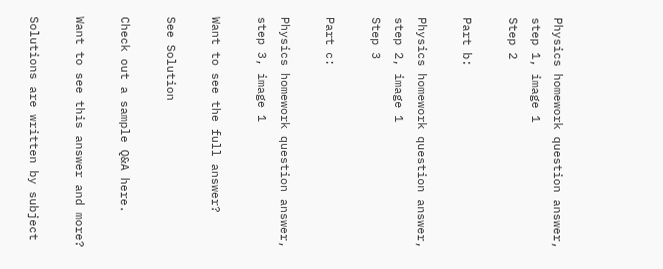Physics homework question answer, step 1, image 1
Step 2

Part b:

Physics homework question answer, step 2, image 1
Step 3

Part c:

Physics homework question answer, step 3, image 1

Want to see the full answer?

See Solution

Check out a sample Q&A here.

Want to see this answer and more?

Solutions are written by subject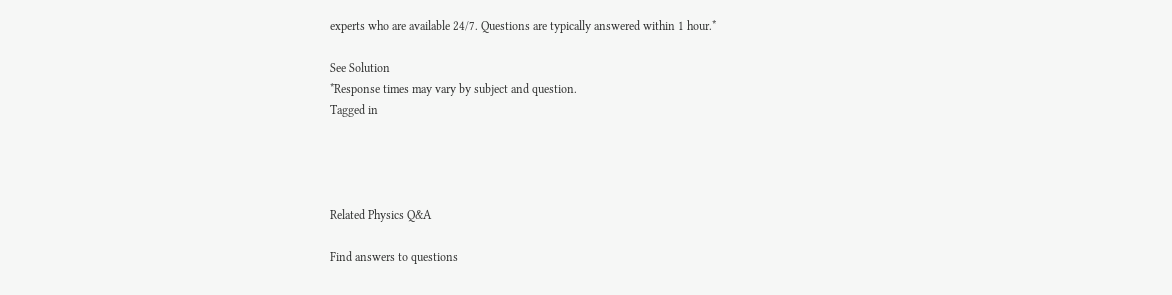experts who are available 24/7. Questions are typically answered within 1 hour.*

See Solution
*Response times may vary by subject and question.
Tagged in




Related Physics Q&A

Find answers to questions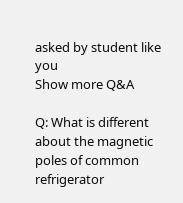asked by student like you
Show more Q&A

Q: What is different about the magnetic poles of common refrigerator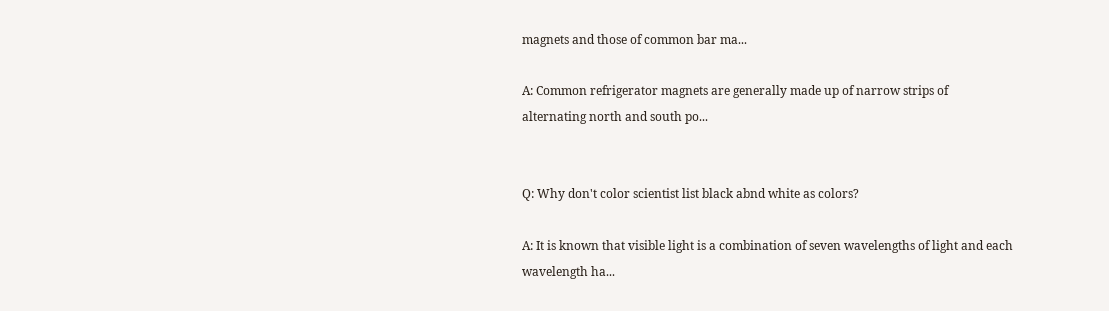magnets and those of common bar ma...

A: Common refrigerator magnets are generally made up of narrow strips of alternating north and south po...


Q: Why don't color scientist list black abnd white as colors?

A: It is known that visible light is a combination of seven wavelengths of light and each wavelength ha...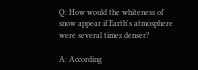Q: How would the whiteness of snow appear if Earth's atmosphere were several times denser?

A: According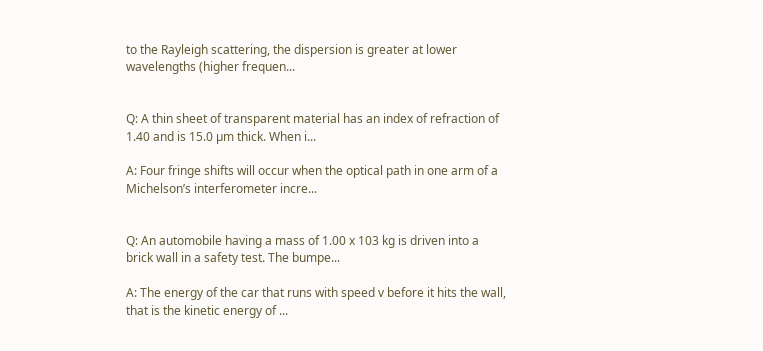to the Rayleigh scattering, the dispersion is greater at lower wavelengths (higher frequen...


Q: A thin sheet of transparent material has an index of refraction of 1.40 and is 15.0 µm thick. When i...

A: Four fringe shifts will occur when the optical path in one arm of a Michelson’s interferometer incre...


Q: An automobile having a mass of 1.00 x 103 kg is driven into a brick wall in a safety test. The bumpe...

A: The energy of the car that runs with speed v before it hits the wall, that is the kinetic energy of ...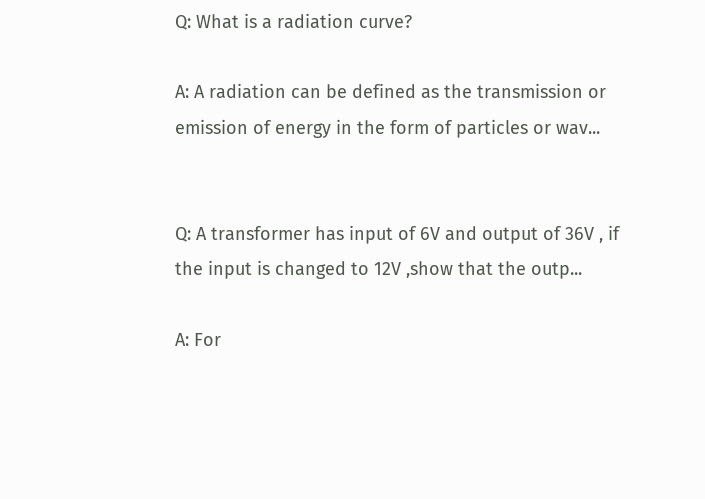Q: What is a radiation curve?

A: A radiation can be defined as the transmission or emission of energy in the form of particles or wav...


Q: A transformer has input of 6V and output of 36V , if the input is changed to 12V ,show that the outp...

A: For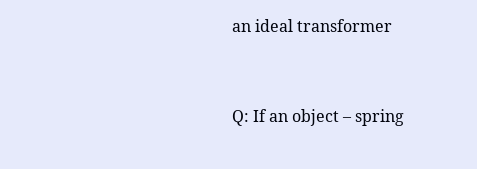an ideal transformer


Q: If an object – spring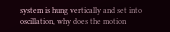system is hung vertically and set into oscillation, why does the motion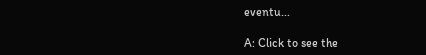eventu...

A: Click to see the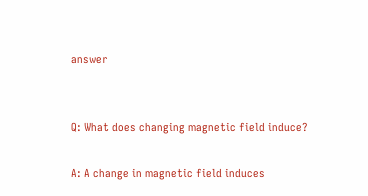answer


Q: What does changing magnetic field induce?

A: A change in magnetic field induces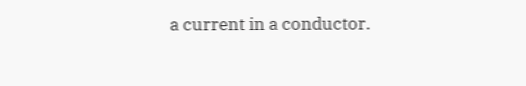a current in a conductor.